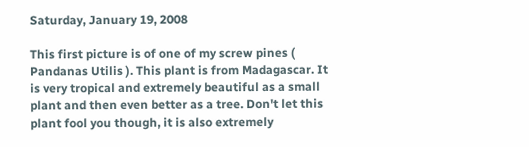Saturday, January 19, 2008

This first picture is of one of my screw pines ( Pandanas Utilis ). This plant is from Madagascar. It is very tropical and extremely beautiful as a small plant and then even better as a tree. Don't let this plant fool you though, it is also extremely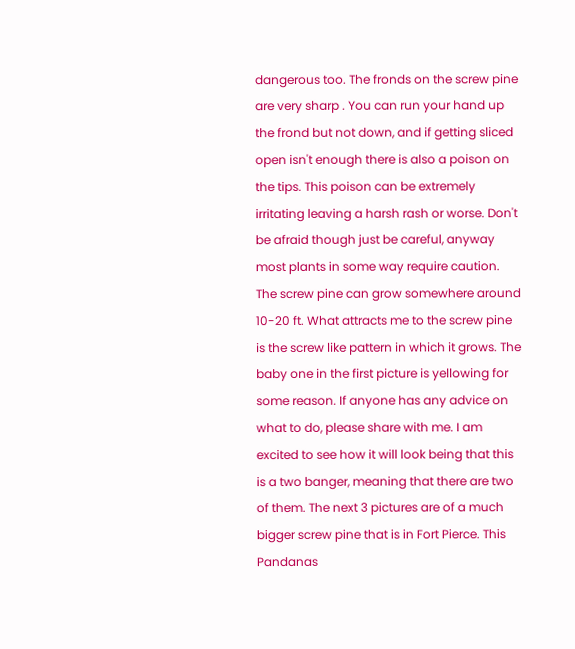dangerous too. The fronds on the screw pine are very sharp . You can run your hand up the frond but not down, and if getting sliced open isn't enough there is also a poison on the tips. This poison can be extremely irritating leaving a harsh rash or worse. Don't be afraid though just be careful, anyway most plants in some way require caution. The screw pine can grow somewhere around 10-20 ft. What attracts me to the screw pine is the screw like pattern in which it grows. The baby one in the first picture is yellowing for some reason. If anyone has any advice on what to do, please share with me. I am excited to see how it will look being that this is a two banger, meaning that there are two of them. The next 3 pictures are of a much bigger screw pine that is in Fort Pierce. This Pandanas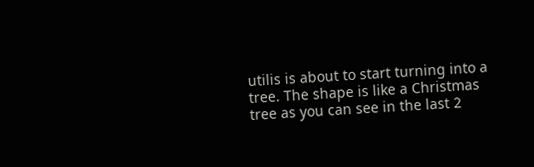utilis is about to start turning into a tree. The shape is like a Christmas tree as you can see in the last 2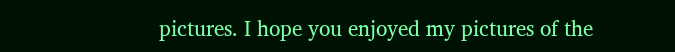pictures. I hope you enjoyed my pictures of the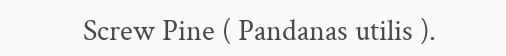Screw Pine ( Pandanas utilis ).